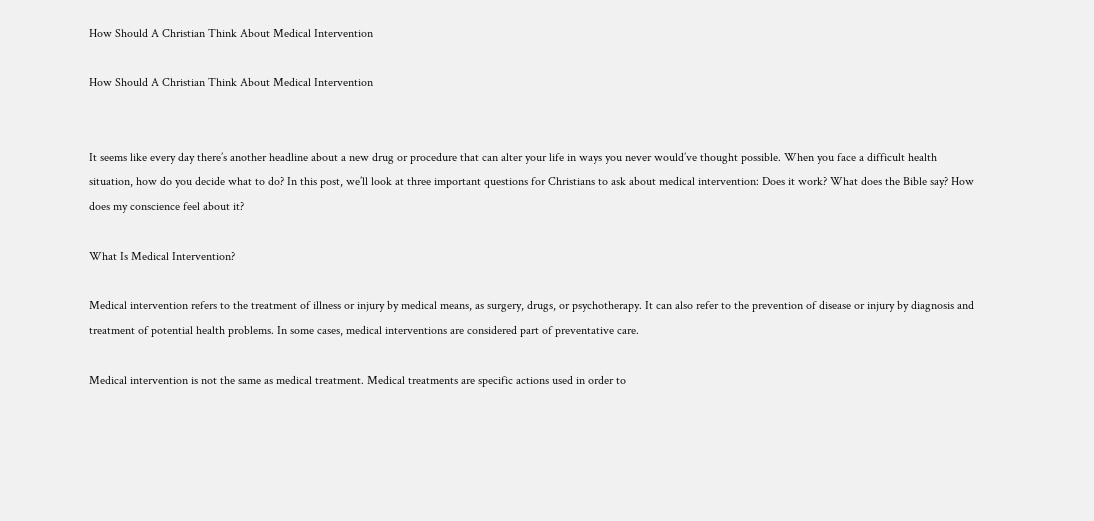How Should A Christian Think About Medical Intervention

How Should A Christian Think About Medical Intervention


It seems like every day there’s another headline about a new drug or procedure that can alter your life in ways you never would’ve thought possible. When you face a difficult health situation, how do you decide what to do? In this post, we’ll look at three important questions for Christians to ask about medical intervention: Does it work? What does the Bible say? How does my conscience feel about it?

What Is Medical Intervention?

Medical intervention refers to the treatment of illness or injury by medical means, as surgery, drugs, or psychotherapy. It can also refer to the prevention of disease or injury by diagnosis and treatment of potential health problems. In some cases, medical interventions are considered part of preventative care.

Medical intervention is not the same as medical treatment. Medical treatments are specific actions used in order to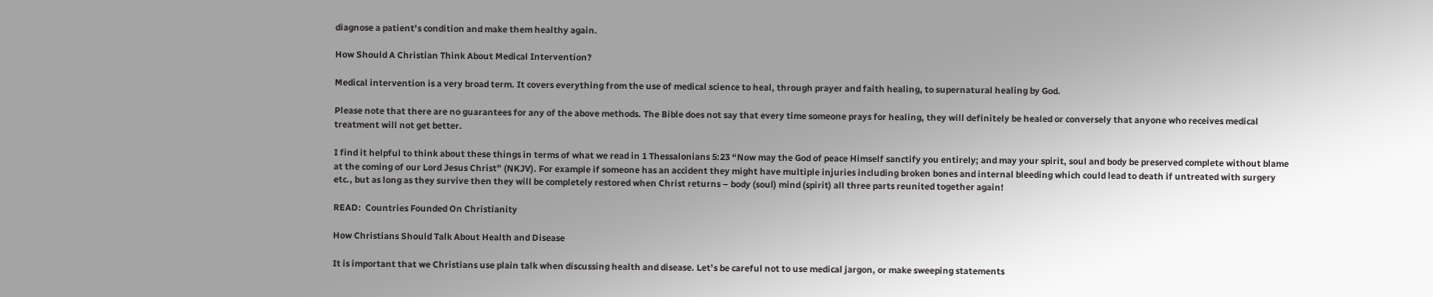diagnose a patient’s condition and make them healthy again.

How Should A Christian Think About Medical Intervention?

Medical intervention is a very broad term. It covers everything from the use of medical science to heal, through prayer and faith healing, to supernatural healing by God.

Please note that there are no guarantees for any of the above methods. The Bible does not say that every time someone prays for healing, they will definitely be healed or conversely that anyone who receives medical treatment will not get better.

I find it helpful to think about these things in terms of what we read in 1 Thessalonians 5:23 “Now may the God of peace Himself sanctify you entirely; and may your spirit, soul and body be preserved complete without blame at the coming of our Lord Jesus Christ” (NKJV). For example if someone has an accident they might have multiple injuries including broken bones and internal bleeding which could lead to death if untreated with surgery etc., but as long as they survive then they will be completely restored when Christ returns – body (soul) mind (spirit) all three parts reunited together again!

READ:  Countries Founded On Christianity

How Christians Should Talk About Health and Disease

It is important that we Christians use plain talk when discussing health and disease. Let’s be careful not to use medical jargon, or make sweeping statements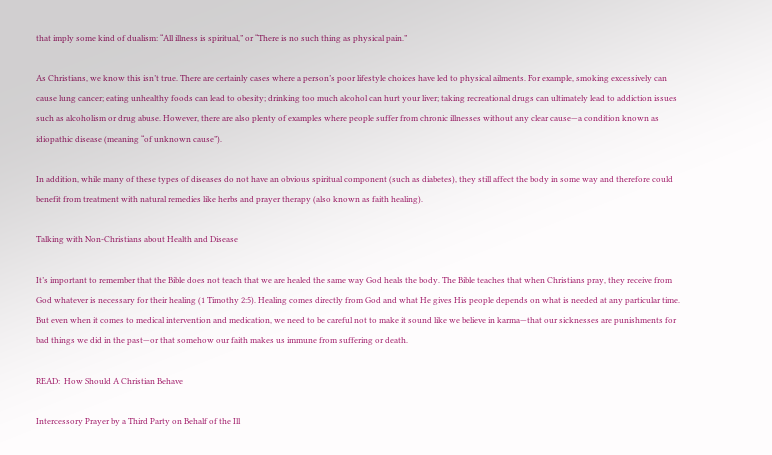that imply some kind of dualism: “All illness is spiritual,” or “There is no such thing as physical pain.”

As Christians, we know this isn’t true. There are certainly cases where a person’s poor lifestyle choices have led to physical ailments. For example, smoking excessively can cause lung cancer; eating unhealthy foods can lead to obesity; drinking too much alcohol can hurt your liver; taking recreational drugs can ultimately lead to addiction issues such as alcoholism or drug abuse. However, there are also plenty of examples where people suffer from chronic illnesses without any clear cause—a condition known as idiopathic disease (meaning “of unknown cause”).

In addition, while many of these types of diseases do not have an obvious spiritual component (such as diabetes), they still affect the body in some way and therefore could benefit from treatment with natural remedies like herbs and prayer therapy (also known as faith healing).

Talking with Non-Christians about Health and Disease

It’s important to remember that the Bible does not teach that we are healed the same way God heals the body. The Bible teaches that when Christians pray, they receive from God whatever is necessary for their healing (1 Timothy 2:5). Healing comes directly from God and what He gives His people depends on what is needed at any particular time. But even when it comes to medical intervention and medication, we need to be careful not to make it sound like we believe in karma—that our sicknesses are punishments for bad things we did in the past—or that somehow our faith makes us immune from suffering or death.

READ:  How Should A Christian Behave

Intercessory Prayer by a Third Party on Behalf of the Ill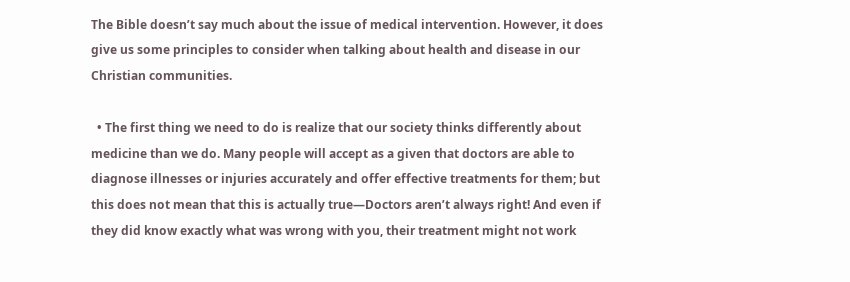The Bible doesn’t say much about the issue of medical intervention. However, it does give us some principles to consider when talking about health and disease in our Christian communities.

  • The first thing we need to do is realize that our society thinks differently about medicine than we do. Many people will accept as a given that doctors are able to diagnose illnesses or injuries accurately and offer effective treatments for them; but this does not mean that this is actually true—Doctors aren’t always right! And even if they did know exactly what was wrong with you, their treatment might not work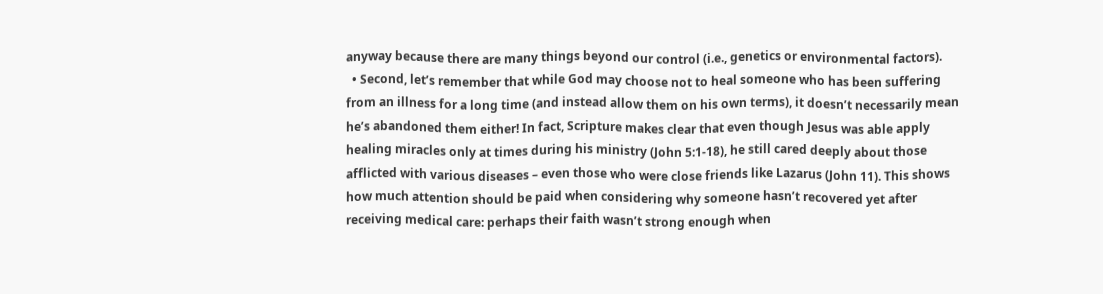anyway because there are many things beyond our control (i.e., genetics or environmental factors).
  • Second, let’s remember that while God may choose not to heal someone who has been suffering from an illness for a long time (and instead allow them on his own terms), it doesn’t necessarily mean he’s abandoned them either! In fact, Scripture makes clear that even though Jesus was able apply healing miracles only at times during his ministry (John 5:1-18), he still cared deeply about those afflicted with various diseases – even those who were close friends like Lazarus (John 11). This shows how much attention should be paid when considering why someone hasn’t recovered yet after receiving medical care: perhaps their faith wasn’t strong enough when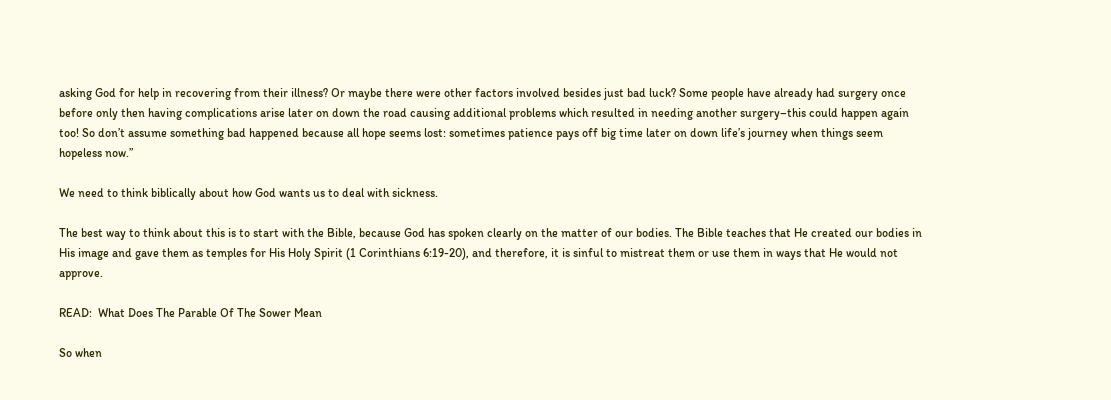asking God for help in recovering from their illness? Or maybe there were other factors involved besides just bad luck? Some people have already had surgery once before only then having complications arise later on down the road causing additional problems which resulted in needing another surgery–this could happen again too! So don’t assume something bad happened because all hope seems lost: sometimes patience pays off big time later on down life’s journey when things seem hopeless now.”

We need to think biblically about how God wants us to deal with sickness.

The best way to think about this is to start with the Bible, because God has spoken clearly on the matter of our bodies. The Bible teaches that He created our bodies in His image and gave them as temples for His Holy Spirit (1 Corinthians 6:19-20), and therefore, it is sinful to mistreat them or use them in ways that He would not approve.

READ:  What Does The Parable Of The Sower Mean

So when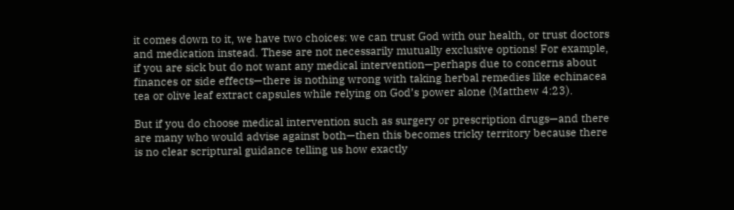it comes down to it, we have two choices: we can trust God with our health, or trust doctors and medication instead. These are not necessarily mutually exclusive options! For example, if you are sick but do not want any medical intervention—perhaps due to concerns about finances or side effects—there is nothing wrong with taking herbal remedies like echinacea tea or olive leaf extract capsules while relying on God’s power alone (Matthew 4:23).

But if you do choose medical intervention such as surgery or prescription drugs—and there are many who would advise against both—then this becomes tricky territory because there is no clear scriptural guidance telling us how exactly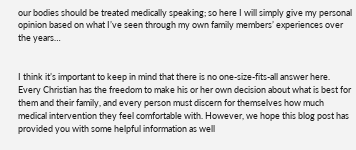our bodies should be treated medically speaking; so here I will simply give my personal opinion based on what I’ve seen through my own family members’ experiences over the years…


I think it’s important to keep in mind that there is no one-size-fits-all answer here. Every Christian has the freedom to make his or her own decision about what is best for them and their family, and every person must discern for themselves how much medical intervention they feel comfortable with. However, we hope this blog post has provided you with some helpful information as well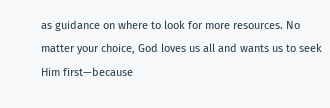as guidance on where to look for more resources. No matter your choice, God loves us all and wants us to seek Him first—because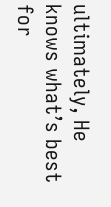ultimately, He knows what’s best for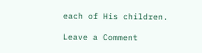each of His children.

Leave a Comment